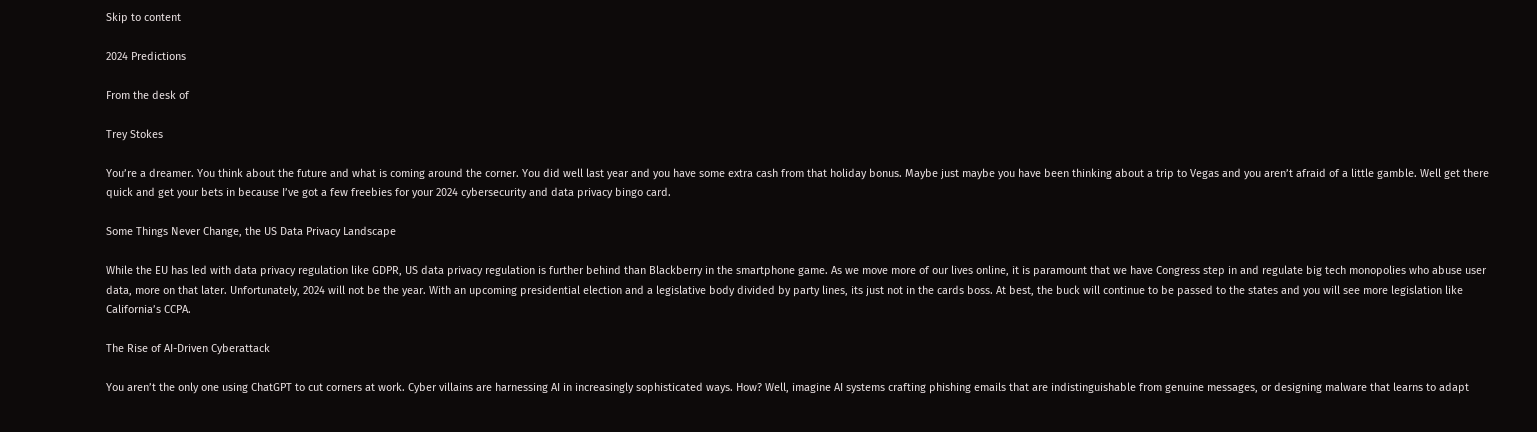Skip to content

2024 Predictions

From the desk of

Trey Stokes

You’re a dreamer. You think about the future and what is coming around the corner. You did well last year and you have some extra cash from that holiday bonus. Maybe just maybe you have been thinking about a trip to Vegas and you aren’t afraid of a little gamble. Well get there quick and get your bets in because I’ve got a few freebies for your 2024 cybersecurity and data privacy bingo card.

Some Things Never Change, the US Data Privacy Landscape

While the EU has led with data privacy regulation like GDPR, US data privacy regulation is further behind than Blackberry in the smartphone game. As we move more of our lives online, it is paramount that we have Congress step in and regulate big tech monopolies who abuse user data, more on that later. Unfortunately, 2024 will not be the year. With an upcoming presidential election and a legislative body divided by party lines, its just not in the cards boss. At best, the buck will continue to be passed to the states and you will see more legislation like California’s CCPA.

The Rise of AI-Driven Cyberattack

You aren’t the only one using ChatGPT to cut corners at work. Cyber villains are harnessing AI in increasingly sophisticated ways. How? Well, imagine AI systems crafting phishing emails that are indistinguishable from genuine messages, or designing malware that learns to adapt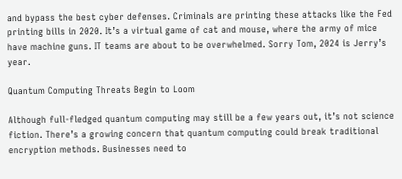and bypass the best cyber defenses. Criminals are printing these attacks like the Fed printing bills in 2020. It’s a virtual game of cat and mouse, where the army of mice have machine guns. IT teams are about to be overwhelmed. Sorry Tom, 2024 is Jerry’s year.

Quantum Computing Threats Begin to Loom

Although full-fledged quantum computing may still be a few years out, it’s not science fiction. There’s a growing concern that quantum computing could break traditional encryption methods. Businesses need to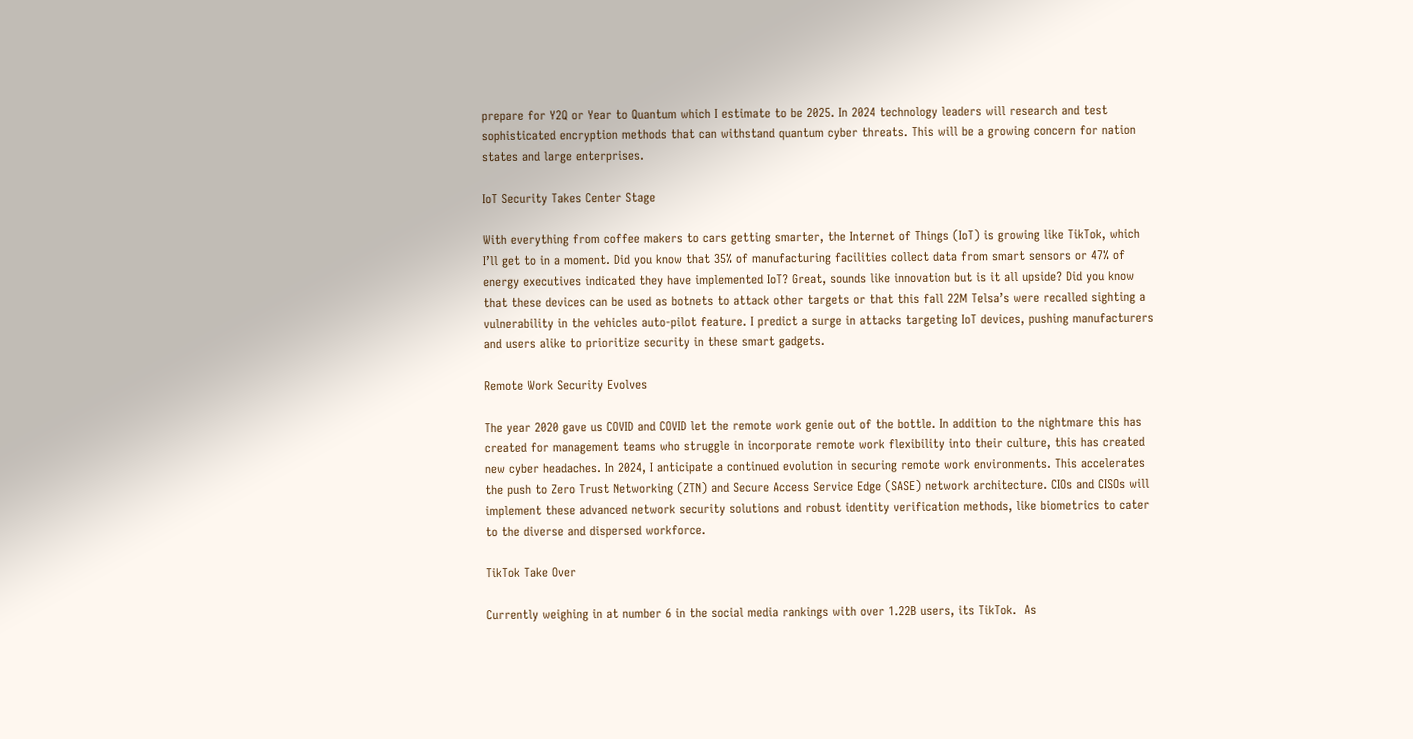prepare for Y2Q or Year to Quantum which I estimate to be 2025. In 2024 technology leaders will research and test sophisticated encryption methods that can withstand quantum cyber threats. This will be a growing concern for nation states and large enterprises.

IoT Security Takes Center Stage

With everything from coffee makers to cars getting smarter, the Internet of Things (IoT) is growing like TikTok, which I’ll get to in a moment. Did you know that 35% of manufacturing facilities collect data from smart sensors or 47% of energy executives indicated they have implemented IoT? Great, sounds like innovation but is it all upside? Did you know that these devices can be used as botnets to attack other targets or that this fall 22M Telsa’s were recalled sighting a vulnerability in the vehicles auto-pilot feature. I predict a surge in attacks targeting IoT devices, pushing manufacturers and users alike to prioritize security in these smart gadgets.

Remote Work Security Evolves

The year 2020 gave us COVID and COVID let the remote work genie out of the bottle. In addition to the nightmare this has created for management teams who struggle in incorporate remote work flexibility into their culture, this has created new cyber headaches. In 2024, I anticipate a continued evolution in securing remote work environments. This accelerates the push to Zero Trust Networking (ZTN) and Secure Access Service Edge (SASE) network architecture. CIOs and CISOs will implement these advanced network security solutions and robust identity verification methods, like biometrics to cater to the diverse and dispersed workforce.

TikTok Take Over

Currently weighing in at number 6 in the social media rankings with over 1.22B users, its TikTok.  As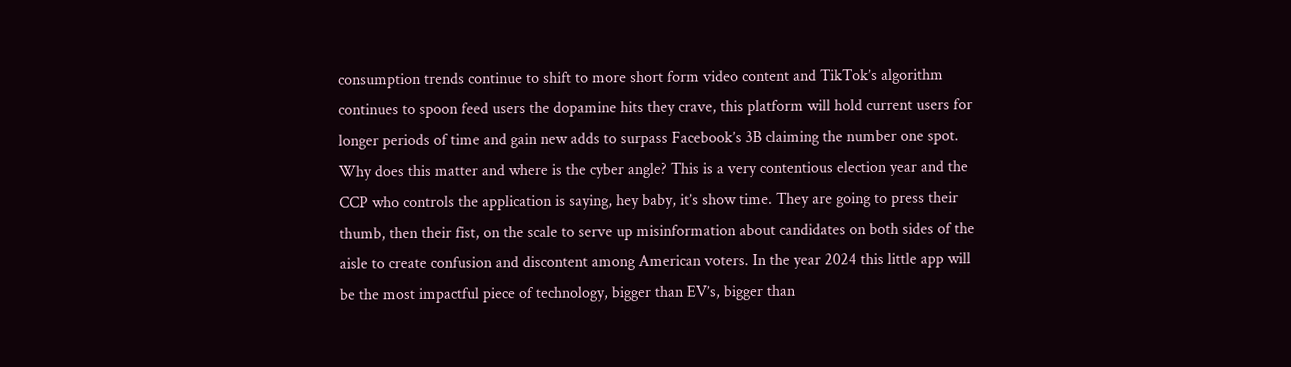consumption trends continue to shift to more short form video content and TikTok’s algorithm continues to spoon feed users the dopamine hits they crave, this platform will hold current users for longer periods of time and gain new adds to surpass Facebook’s 3B claiming the number one spot. Why does this matter and where is the cyber angle? This is a very contentious election year and the CCP who controls the application is saying, hey baby, it’s show time. They are going to press their thumb, then their fist, on the scale to serve up misinformation about candidates on both sides of the aisle to create confusion and discontent among American voters. In the year 2024 this little app will be the most impactful piece of technology, bigger than EV’s, bigger than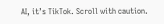AI, it’s TikTok. Scroll with caution.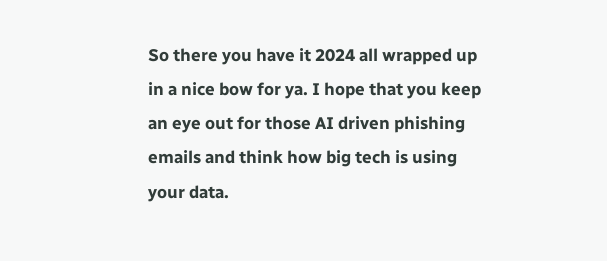So there you have it 2024 all wrapped up in a nice bow for ya. I hope that you keep an eye out for those AI driven phishing emails and think how big tech is using your data.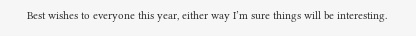Best wishes to everyone this year, either way I’m sure things will be interesting.